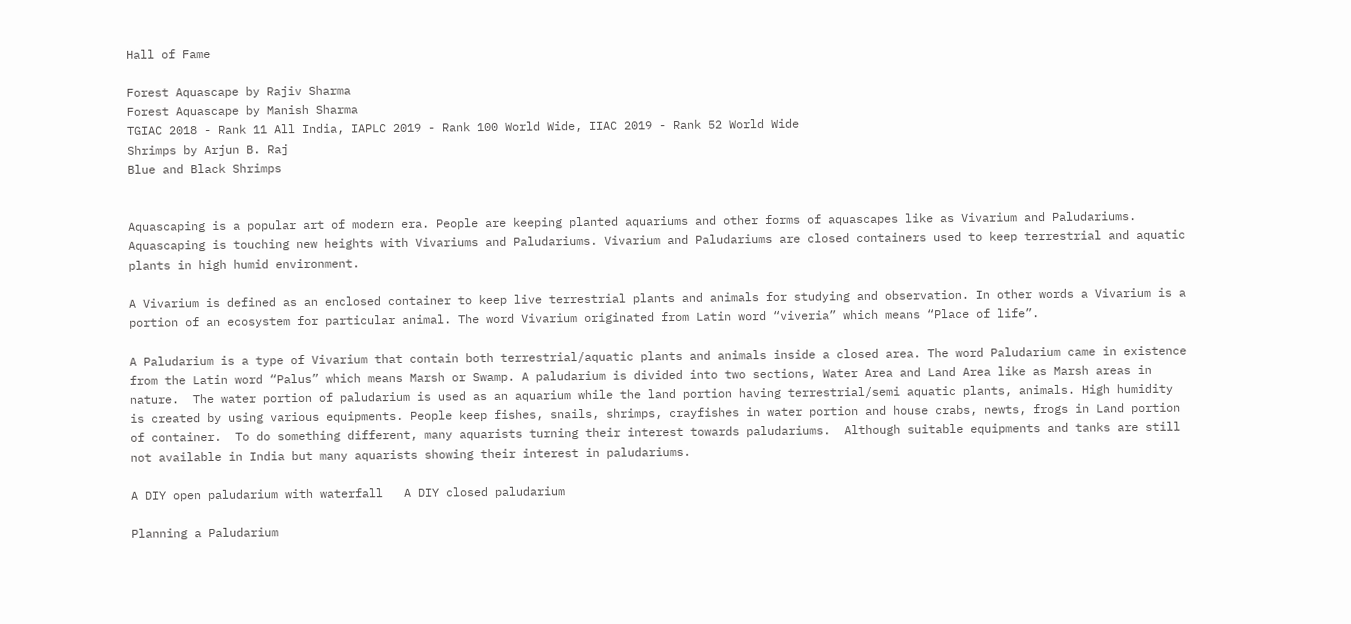Hall of Fame

Forest Aquascape by Rajiv Sharma
Forest Aquascape by Manish Sharma
TGIAC 2018 - Rank 11 All India, IAPLC 2019 - Rank 100 World Wide, IIAC 2019 - Rank 52 World Wide
Shrimps by Arjun B. Raj
Blue and Black Shrimps


Aquascaping is a popular art of modern era. People are keeping planted aquariums and other forms of aquascapes like as Vivarium and Paludariums. Aquascaping is touching new heights with Vivariums and Paludariums. Vivarium and Paludariums are closed containers used to keep terrestrial and aquatic plants in high humid environment.

A Vivarium is defined as an enclosed container to keep live terrestrial plants and animals for studying and observation. In other words a Vivarium is a portion of an ecosystem for particular animal. The word Vivarium originated from Latin word “viveria” which means “Place of life”.

A Paludarium is a type of Vivarium that contain both terrestrial/aquatic plants and animals inside a closed area. The word Paludarium came in existence from the Latin word “Palus” which means Marsh or Swamp. A paludarium is divided into two sections, Water Area and Land Area like as Marsh areas in nature.  The water portion of paludarium is used as an aquarium while the land portion having terrestrial/semi aquatic plants, animals. High humidity is created by using various equipments. People keep fishes, snails, shrimps, crayfishes in water portion and house crabs, newts, frogs in Land portion of container.  To do something different, many aquarists turning their interest towards paludariums.  Although suitable equipments and tanks are still not available in India but many aquarists showing their interest in paludariums.

A DIY open paludarium with waterfall   A DIY closed paludarium

Planning a Paludarium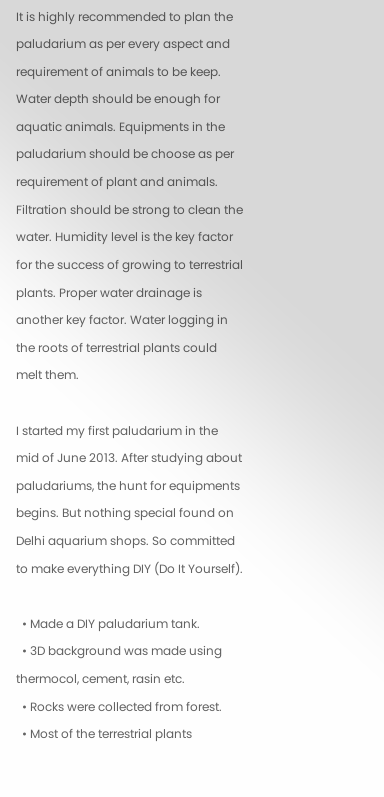It is highly recommended to plan the paludarium as per every aspect and requirement of animals to be keep. Water depth should be enough for aquatic animals. Equipments in the paludarium should be choose as per requirement of plant and animals. Filtration should be strong to clean the water. Humidity level is the key factor for the success of growing to terrestrial plants. Proper water drainage is another key factor. Water logging in the roots of terrestrial plants could melt them.

I started my first paludarium in the mid of June 2013. After studying about paludariums, the hunt for equipments begins. But nothing special found on Delhi aquarium shops. So committed to make everything DIY (Do It Yourself).

  • Made a DIY paludarium tank.
  • 3D background was made using thermocol, cement, rasin etc.
  • Rocks were collected from forest.
  • Most of the terrestrial plants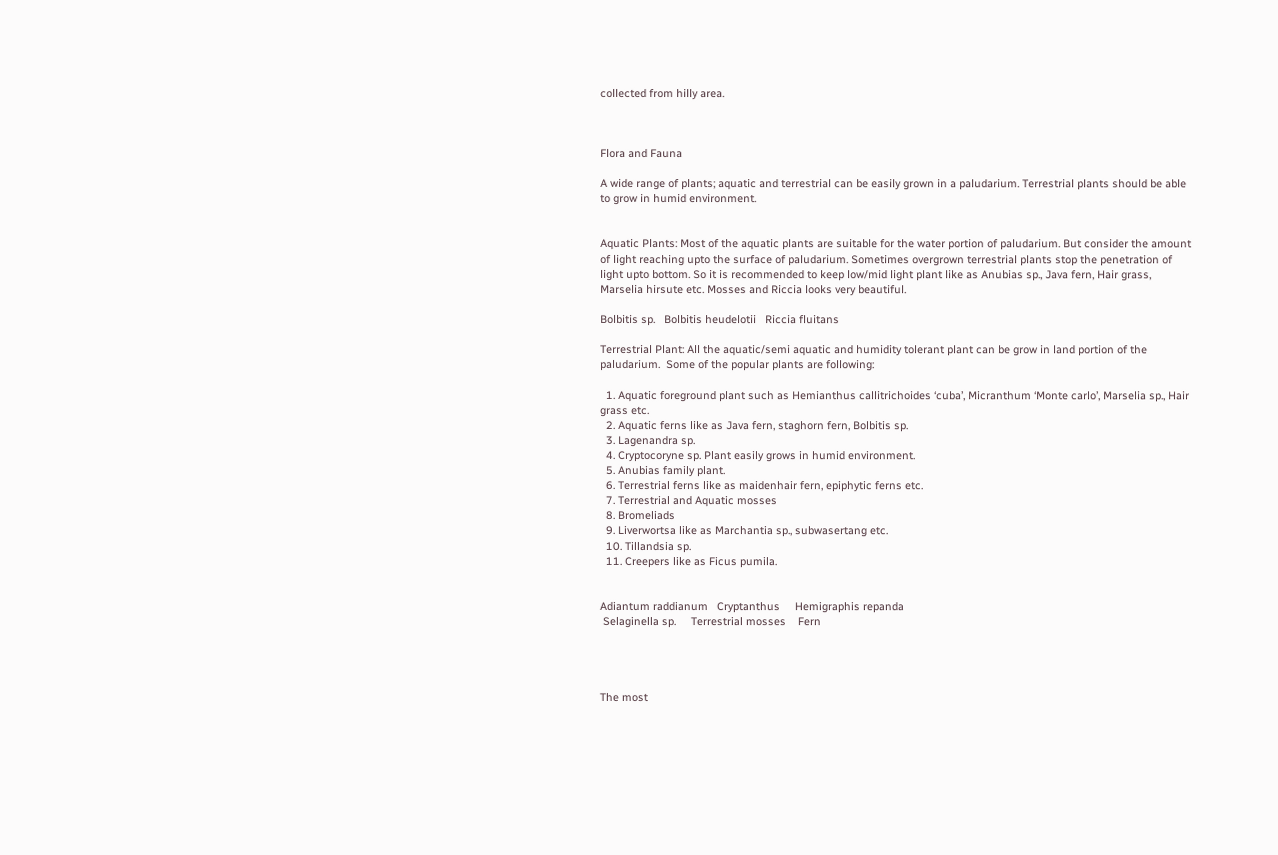collected from hilly area.



Flora and Fauna

A wide range of plants; aquatic and terrestrial can be easily grown in a paludarium. Terrestrial plants should be able to grow in humid environment.


Aquatic Plants: Most of the aquatic plants are suitable for the water portion of paludarium. But consider the amount of light reaching upto the surface of paludarium. Sometimes overgrown terrestrial plants stop the penetration of light upto bottom. So it is recommended to keep low/mid light plant like as Anubias sp., Java fern, Hair grass, Marselia hirsute etc. Mosses and Riccia looks very beautiful.

Bolbitis sp.   Bolbitis heudelotii   Riccia fluitans

Terrestrial Plant: All the aquatic/semi aquatic and humidity tolerant plant can be grow in land portion of the paludarium.  Some of the popular plants are following:

  1. Aquatic foreground plant such as Hemianthus callitrichoides ‘cuba’, Micranthum ‘Monte carlo’, Marselia sp., Hair grass etc.
  2. Aquatic ferns like as Java fern, staghorn fern, Bolbitis sp.
  3. Lagenandra sp.
  4. Cryptocoryne sp. Plant easily grows in humid environment.
  5. Anubias family plant.
  6. Terrestrial ferns like as maidenhair fern, epiphytic ferns etc.
  7. Terrestrial and Aquatic mosses
  8. Bromeliads
  9. Liverwortsa like as Marchantia sp., subwasertang etc.
  10. Tillandsia sp.
  11. Creepers like as Ficus pumila.


Adiantum raddianum   Cryptanthus     Hemigraphis repanda
 Selaginella sp.     Terrestrial mosses    Fern




The most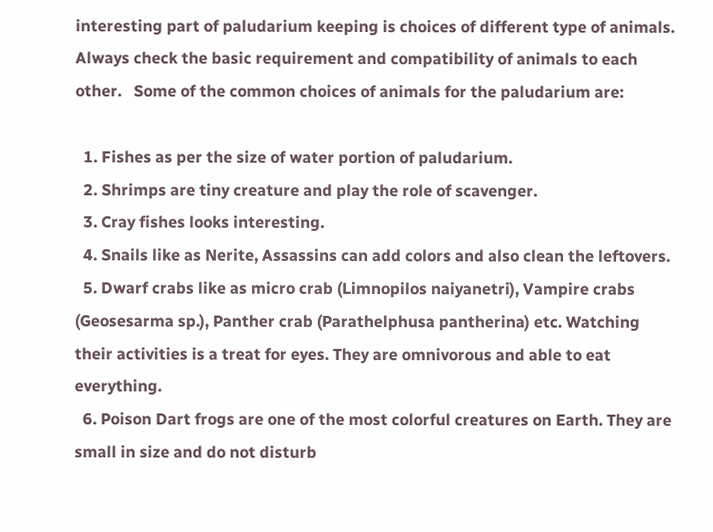interesting part of paludarium keeping is choices of different type of animals. Always check the basic requirement and compatibility of animals to each other.   Some of the common choices of animals for the paludarium are:

  1. Fishes as per the size of water portion of paludarium.
  2. Shrimps are tiny creature and play the role of scavenger.
  3. Cray fishes looks interesting.
  4. Snails like as Nerite, Assassins can add colors and also clean the leftovers.
  5. Dwarf crabs like as micro crab (Limnopilos naiyanetri), Vampire crabs (Geosesarma sp.), Panther crab (Parathelphusa pantherina) etc. Watching their activities is a treat for eyes. They are omnivorous and able to eat everything.
  6. Poison Dart frogs are one of the most colorful creatures on Earth. They are small in size and do not disturb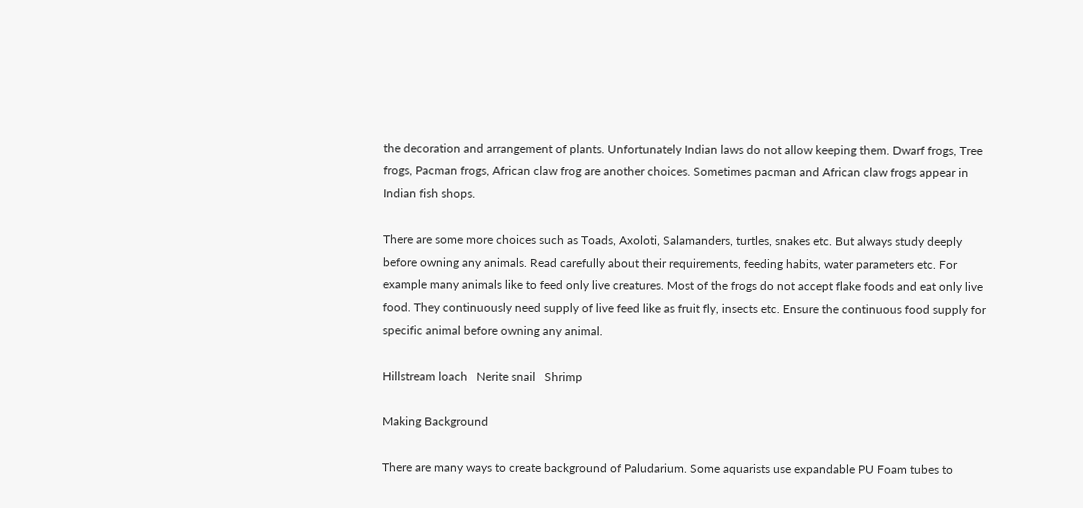the decoration and arrangement of plants. Unfortunately Indian laws do not allow keeping them. Dwarf frogs, Tree frogs, Pacman frogs, African claw frog are another choices. Sometimes pacman and African claw frogs appear in Indian fish shops.

There are some more choices such as Toads, Axoloti, Salamanders, turtles, snakes etc. But always study deeply before owning any animals. Read carefully about their requirements, feeding habits, water parameters etc. For example many animals like to feed only live creatures. Most of the frogs do not accept flake foods and eat only live food. They continuously need supply of live feed like as fruit fly, insects etc. Ensure the continuous food supply for specific animal before owning any animal.

Hillstream loach   Nerite snail   Shrimp

Making Background

There are many ways to create background of Paludarium. Some aquarists use expandable PU Foam tubes to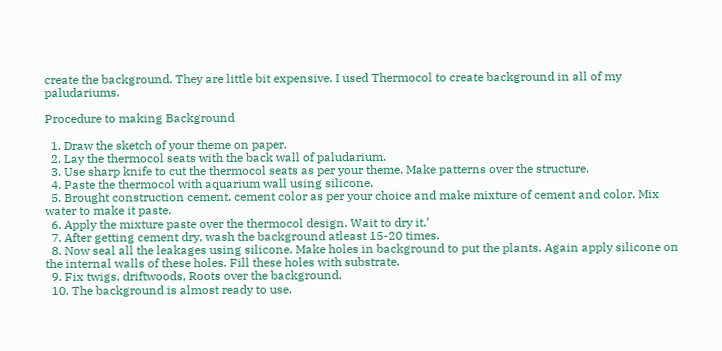create the background. They are little bit expensive. I used Thermocol to create background in all of my paludariums.

Procedure to making Background

  1. Draw the sketch of your theme on paper.
  2. Lay the thermocol seats with the back wall of paludarium.
  3. Use sharp knife to cut the thermocol seats as per your theme. Make patterns over the structure.
  4. Paste the thermocol with aquarium wall using silicone.
  5. Brought construction cement, cement color as per your choice and make mixture of cement and color. Mix water to make it paste.
  6. Apply the mixture paste over the thermocol design. Wait to dry it.’
  7. After getting cement dry, wash the background atleast 15-20 times.
  8. Now seal all the leakages using silicone. Make holes in background to put the plants. Again apply silicone on the internal walls of these holes. Fill these holes with substrate.
  9. Fix twigs, driftwoods, Roots over the background.
  10. The background is almost ready to use.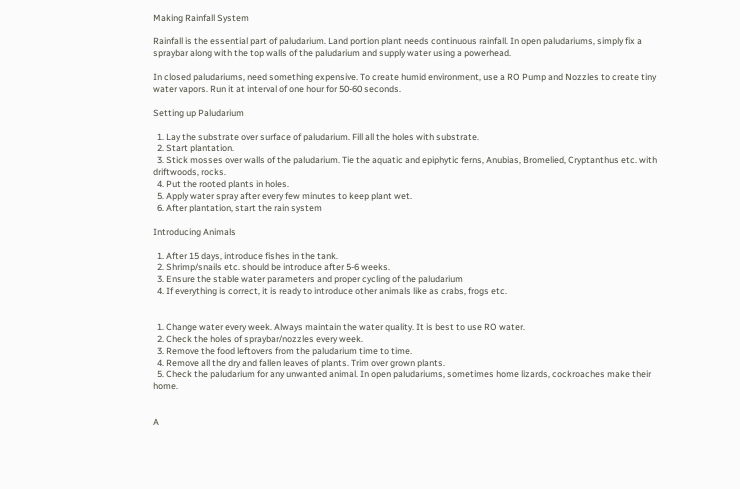Making Rainfall System

Rainfall is the essential part of paludarium. Land portion plant needs continuous rainfall. In open paludariums, simply fix a spraybar along with the top walls of the paludarium and supply water using a powerhead.

In closed paludariums, need something expensive. To create humid environment, use a RO Pump and Nozzles to create tiny water vapors. Run it at interval of one hour for 50-60 seconds.

Setting up Paludarium

  1. Lay the substrate over surface of paludarium. Fill all the holes with substrate.
  2. Start plantation.
  3. Stick mosses over walls of the paludarium. Tie the aquatic and epiphytic ferns, Anubias, Bromelied, Cryptanthus etc. with driftwoods, rocks.
  4. Put the rooted plants in holes.
  5. Apply water spray after every few minutes to keep plant wet.
  6. After plantation, start the rain system

Introducing Animals

  1. After 15 days, introduce fishes in the tank.
  2. Shrimp/snails etc. should be introduce after 5-6 weeks.
  3. Ensure the stable water parameters and proper cycling of the paludarium
  4. If everything is correct, it is ready to introduce other animals like as crabs, frogs etc.


  1. Change water every week. Always maintain the water quality. It is best to use RO water.
  2. Check the holes of spraybar/nozzles every week.
  3. Remove the food leftovers from the paludarium time to time.
  4. Remove all the dry and fallen leaves of plants. Trim over grown plants.
  5. Check the paludarium for any unwanted animal. In open paludariums, sometimes home lizards, cockroaches make their home.


A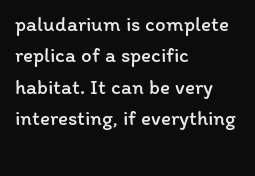paludarium is complete replica of a specific habitat. It can be very interesting, if everything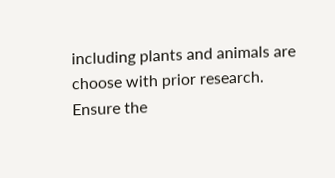including plants and animals are choose with prior research. Ensure the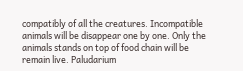compatibly of all the creatures. Incompatible animals will be disappear one by one. Only the animals stands on top of food chain will be remain live. Paludarium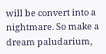will be convert into a nightmare. So make a dream paludarium,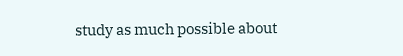study as much possible about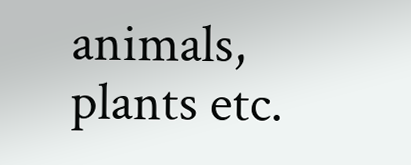animals, plants etc.